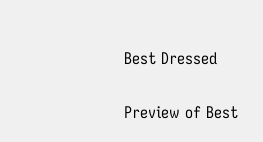Best Dressed

Preview of Best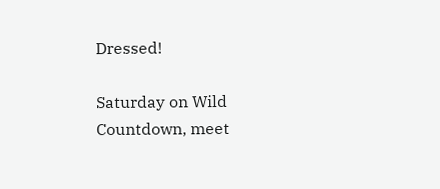Dressed!

Saturday on Wild Countdown, meet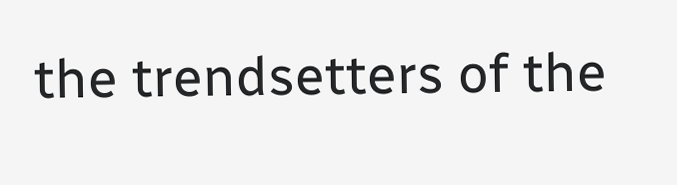the trendsetters of the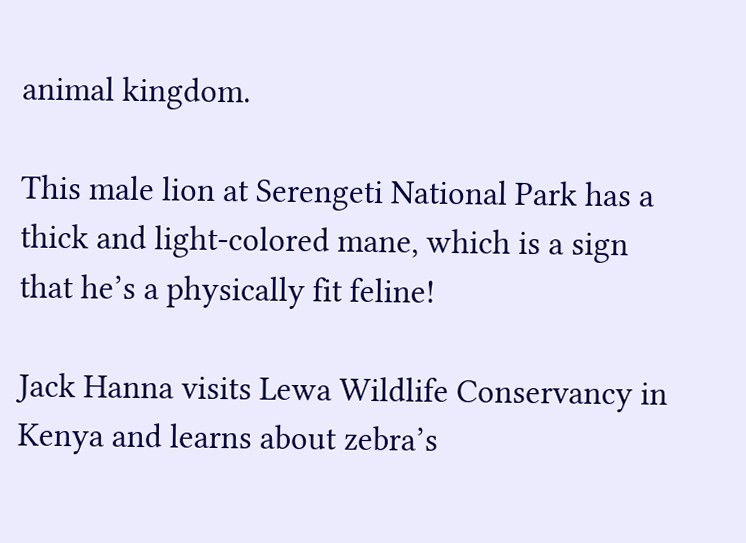animal kingdom.

This male lion at Serengeti National Park has a thick and light-colored mane, which is a sign that he’s a physically fit feline!

Jack Hanna visits Lewa Wildlife Conservancy in Kenya and learns about zebra’s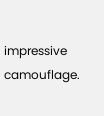impressive camouflage.